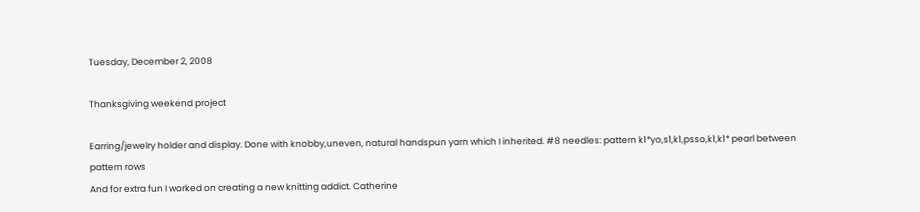Tuesday, December 2, 2008

Thanksgiving weekend project

Earring/jewelry holder and display. Done with knobby,uneven, natural handspun yarn which I inherited. #8 needles: pattern k1*yo,s1,k1,psso,k1,k1* pearl between pattern rows
And for extra fun I worked on creating a new knitting addict. Catherine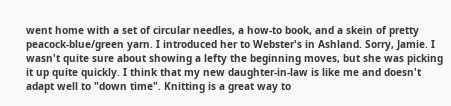went home with a set of circular needles, a how-to book, and a skein of pretty peacock-blue/green yarn. I introduced her to Webster's in Ashland. Sorry, Jamie. I wasn't quite sure about showing a lefty the beginning moves, but she was picking it up quite quickly. I think that my new daughter-in-law is like me and doesn't adapt well to "down time". Knitting is a great way to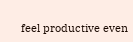feel productive even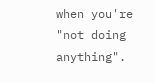when you're "not doing anything".